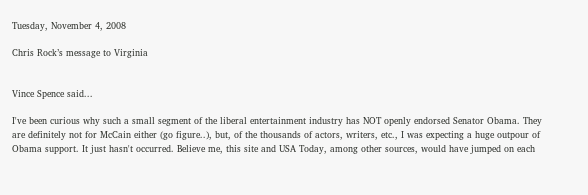Tuesday, November 4, 2008

Chris Rock’s message to Virginia


Vince Spence said...

I've been curious why such a small segment of the liberal entertainment industry has NOT openly endorsed Senator Obama. They are definitely not for McCain either (go figure..), but, of the thousands of actors, writers, etc., I was expecting a huge outpour of Obama support. It just hasn't occurred. Believe me, this site and USA Today, among other sources, would have jumped on each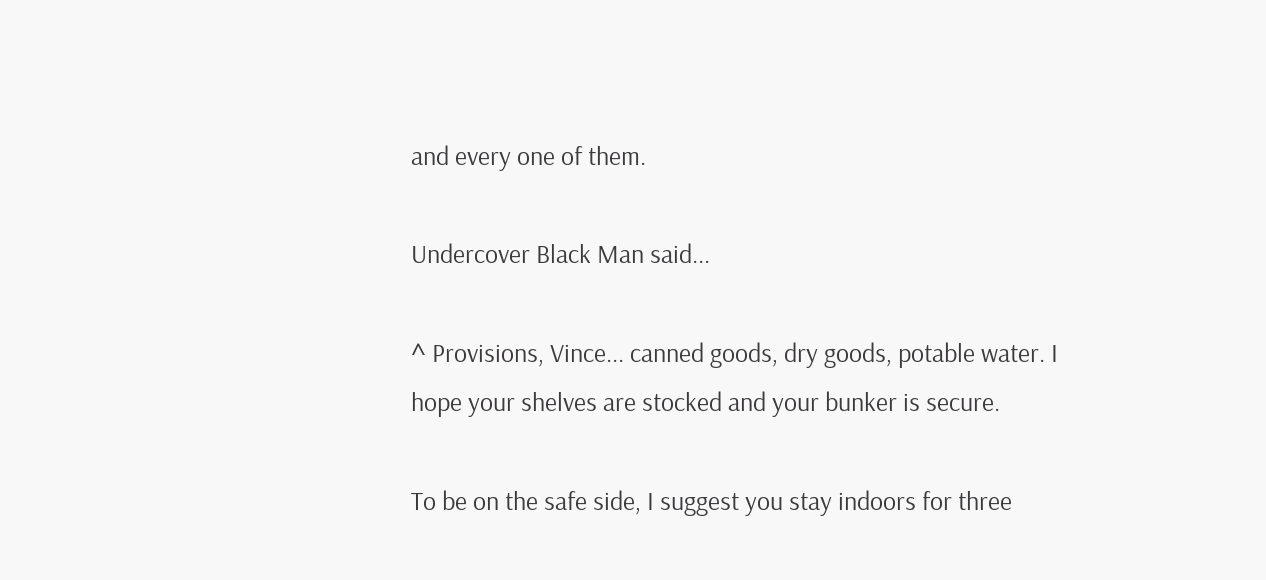and every one of them.

Undercover Black Man said...

^ Provisions, Vince... canned goods, dry goods, potable water. I hope your shelves are stocked and your bunker is secure.

To be on the safe side, I suggest you stay indoors for three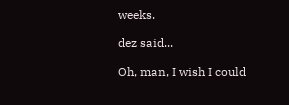weeks.

dez said...

Oh, man, I wish I could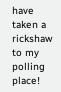have taken a rickshaw to my polling place!